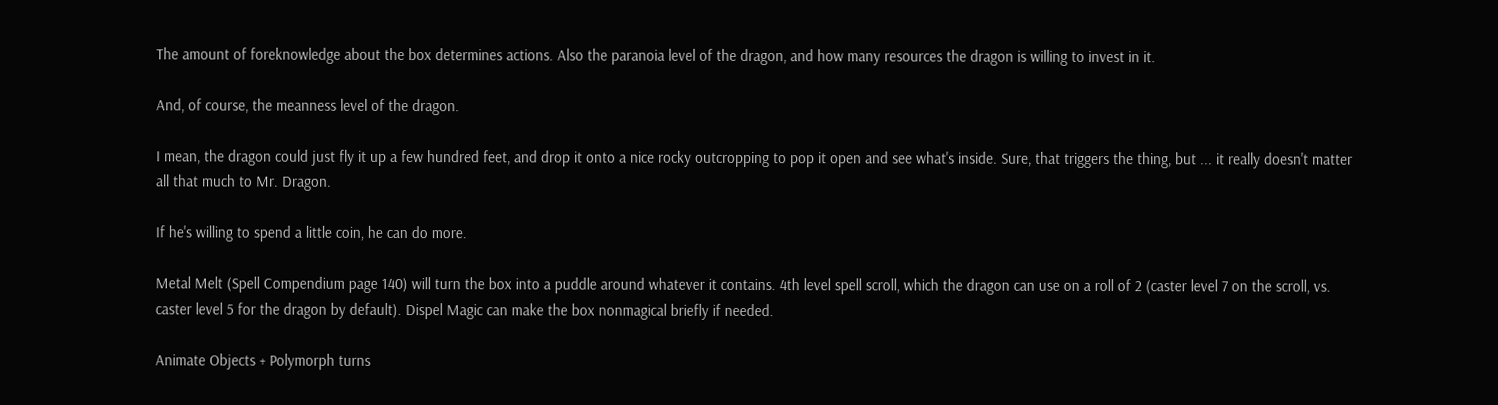The amount of foreknowledge about the box determines actions. Also the paranoia level of the dragon, and how many resources the dragon is willing to invest in it.

And, of course, the meanness level of the dragon.

I mean, the dragon could just fly it up a few hundred feet, and drop it onto a nice rocky outcropping to pop it open and see what's inside. Sure, that triggers the thing, but ... it really doesn't matter all that much to Mr. Dragon.

If he's willing to spend a little coin, he can do more.

Metal Melt (Spell Compendium page 140) will turn the box into a puddle around whatever it contains. 4th level spell scroll, which the dragon can use on a roll of 2 (caster level 7 on the scroll, vs. caster level 5 for the dragon by default). Dispel Magic can make the box nonmagical briefly if needed.

Animate Objects + Polymorph turns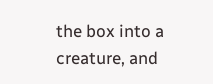the box into a creature, and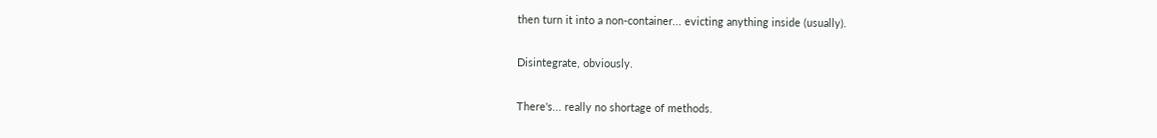then turn it into a non-container... evicting anything inside (usually).

Disintegrate, obviously.

There's... really no shortage of methods.